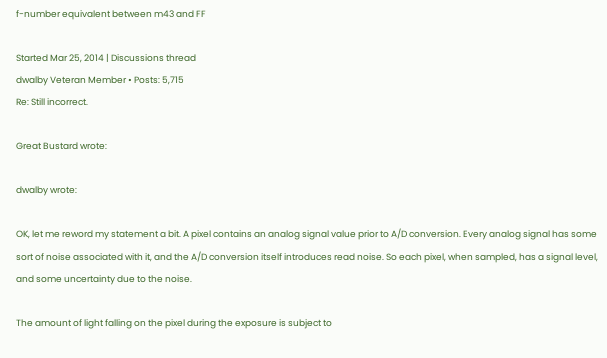f-number equivalent between m43 and FF

Started Mar 25, 2014 | Discussions thread
dwalby Veteran Member • Posts: 5,715
Re: Still incorrect.

Great Bustard wrote:

dwalby wrote:

OK, let me reword my statement a bit. A pixel contains an analog signal value prior to A/D conversion. Every analog signal has some sort of noise associated with it, and the A/D conversion itself introduces read noise. So each pixel, when sampled, has a signal level, and some uncertainty due to the noise.

The amount of light falling on the pixel during the exposure is subject to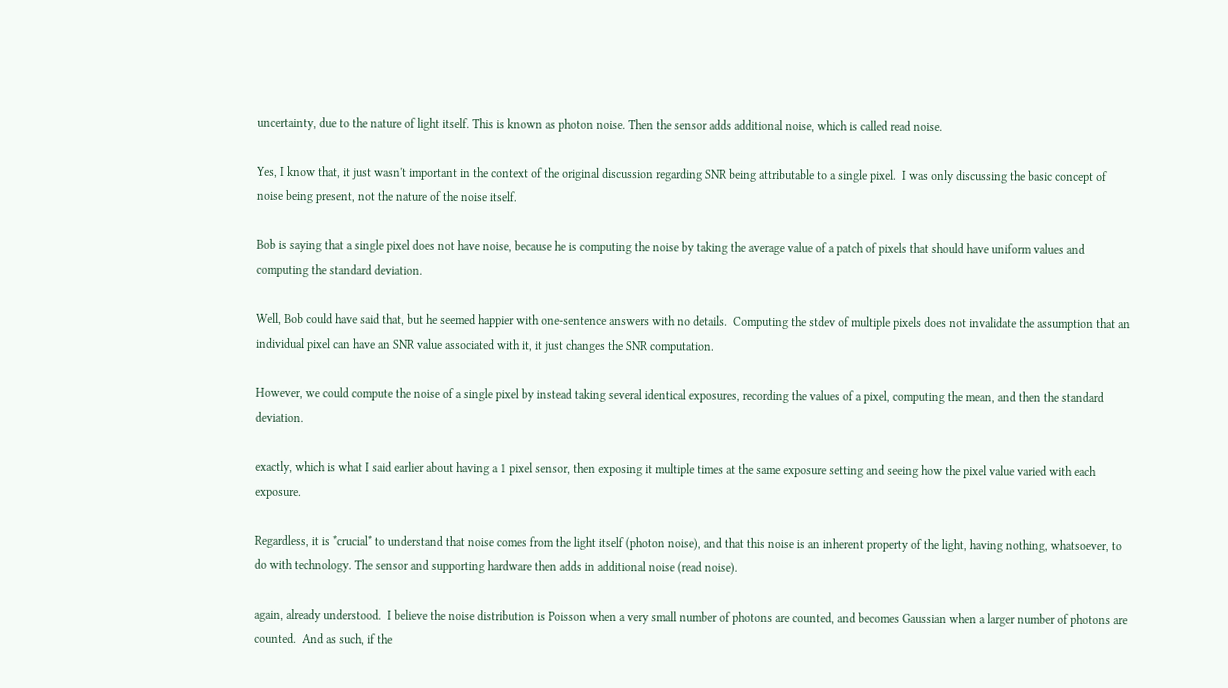uncertainty, due to the nature of light itself. This is known as photon noise. Then the sensor adds additional noise, which is called read noise.

Yes, I know that, it just wasn't important in the context of the original discussion regarding SNR being attributable to a single pixel.  I was only discussing the basic concept of noise being present, not the nature of the noise itself.

Bob is saying that a single pixel does not have noise, because he is computing the noise by taking the average value of a patch of pixels that should have uniform values and computing the standard deviation.

Well, Bob could have said that, but he seemed happier with one-sentence answers with no details.  Computing the stdev of multiple pixels does not invalidate the assumption that an individual pixel can have an SNR value associated with it, it just changes the SNR computation.

However, we could compute the noise of a single pixel by instead taking several identical exposures, recording the values of a pixel, computing the mean, and then the standard deviation.

exactly, which is what I said earlier about having a 1 pixel sensor, then exposing it multiple times at the same exposure setting and seeing how the pixel value varied with each exposure.

Regardless, it is *crucial* to understand that noise comes from the light itself (photon noise), and that this noise is an inherent property of the light, having nothing, whatsoever, to do with technology. The sensor and supporting hardware then adds in additional noise (read noise).

again, already understood.  I believe the noise distribution is Poisson when a very small number of photons are counted, and becomes Gaussian when a larger number of photons are counted.  And as such, if the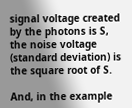signal voltage created by the photons is S, the noise voltage (standard deviation) is the square root of S.

And, in the example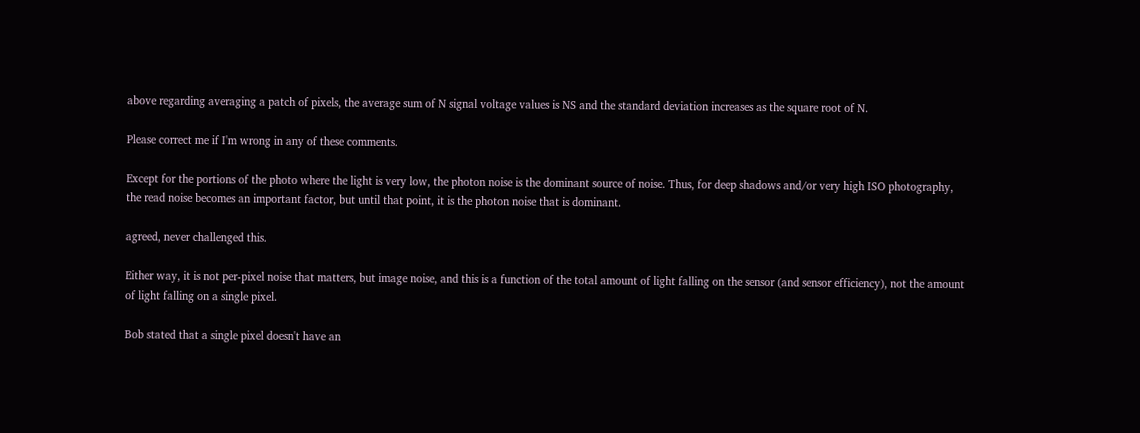above regarding averaging a patch of pixels, the average sum of N signal voltage values is NS and the standard deviation increases as the square root of N.

Please correct me if I'm wrong in any of these comments.

Except for the portions of the photo where the light is very low, the photon noise is the dominant source of noise. Thus, for deep shadows and/or very high ISO photography, the read noise becomes an important factor, but until that point, it is the photon noise that is dominant.

agreed, never challenged this.

Either way, it is not per-pixel noise that matters, but image noise, and this is a function of the total amount of light falling on the sensor (and sensor efficiency), not the amount of light falling on a single pixel.

Bob stated that a single pixel doesn't have an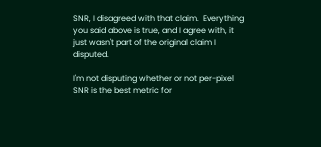SNR, I disagreed with that claim.  Everything you said above is true, and I agree with, it just wasn't part of the original claim I disputed.

I'm not disputing whether or not per-pixel SNR is the best metric for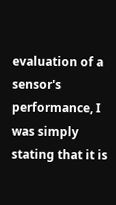evaluation of a sensor's performance, I was simply stating that it is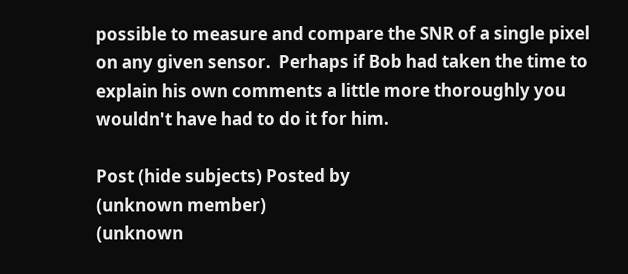possible to measure and compare the SNR of a single pixel on any given sensor.  Perhaps if Bob had taken the time to explain his own comments a little more thoroughly you wouldn't have had to do it for him.

Post (hide subjects) Posted by
(unknown member)
(unknown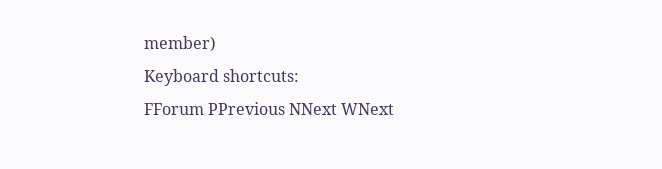member)
Keyboard shortcuts:
FForum PPrevious NNext WNext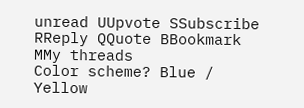unread UUpvote SSubscribe RReply QQuote BBookmark MMy threads
Color scheme? Blue / Yellow